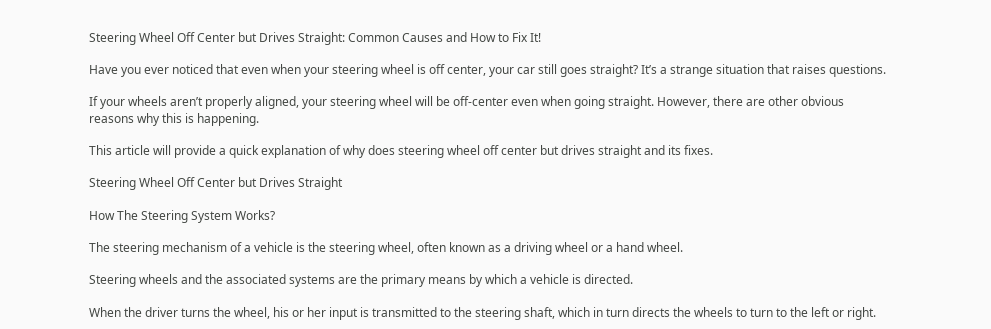Steering Wheel Off Center but Drives Straight: Common Causes and How to Fix It!

Have you ever noticed that even when your steering wheel is off center, your car still goes straight? It’s a strange situation that raises questions.

If your wheels aren’t properly aligned, your steering wheel will be off-center even when going straight. However, there are other obvious reasons why this is happening.

This article will provide a quick explanation of why does steering wheel off center but drives straight and its fixes.

Steering Wheel Off Center but Drives Straight

How The Steering System Works?

The steering mechanism of a vehicle is the steering wheel, often known as a driving wheel or a hand wheel.

Steering wheels and the associated systems are the primary means by which a vehicle is directed.

When the driver turns the wheel, his or her input is transmitted to the steering shaft, which in turn directs the wheels to turn to the left or right.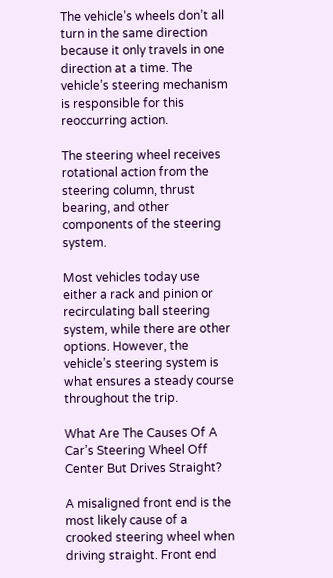The vehicle’s wheels don’t all turn in the same direction because it only travels in one direction at a time. The vehicle’s steering mechanism is responsible for this reoccurring action.

The steering wheel receives rotational action from the steering column, thrust bearing, and other components of the steering system.

Most vehicles today use either a rack and pinion or recirculating ball steering system, while there are other options. However, the vehicle’s steering system is what ensures a steady course throughout the trip.

What Are The Causes Of A Car’s Steering Wheel Off Center But Drives Straight?

A misaligned front end is the most likely cause of a crooked steering wheel when driving straight. Front end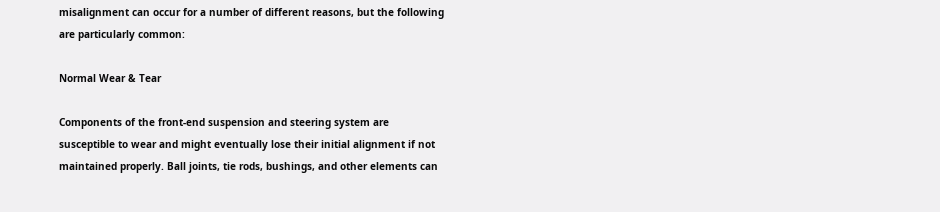misalignment can occur for a number of different reasons, but the following are particularly common:

Normal Wear & Tear

Components of the front-end suspension and steering system are susceptible to wear and might eventually lose their initial alignment if not maintained properly. Ball joints, tie rods, bushings, and other elements can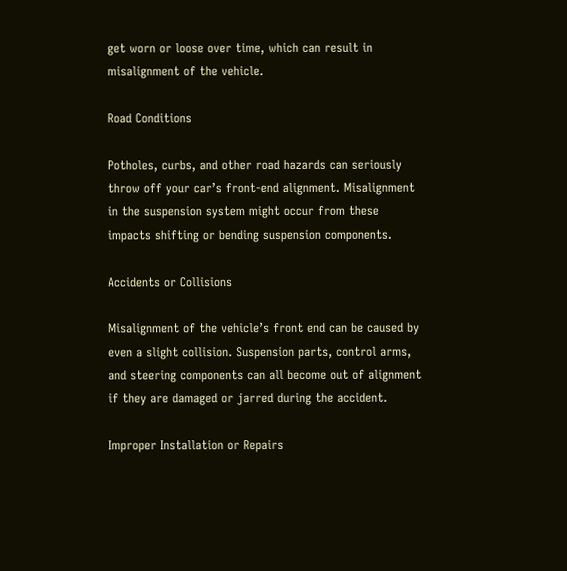get worn or loose over time, which can result in misalignment of the vehicle.

Road Conditions

Potholes, curbs, and other road hazards can seriously throw off your car’s front-end alignment. Misalignment in the suspension system might occur from these impacts shifting or bending suspension components.

Accidents or Collisions

Misalignment of the vehicle’s front end can be caused by even a slight collision. Suspension parts, control arms, and steering components can all become out of alignment if they are damaged or jarred during the accident.

Improper Installation or Repairs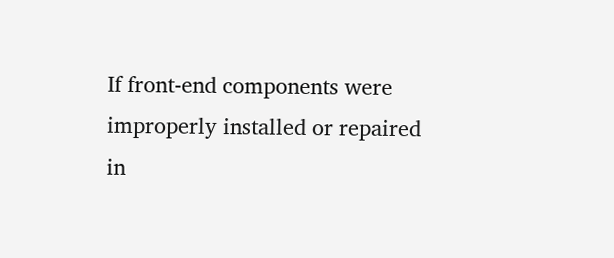If front-end components were improperly installed or repaired in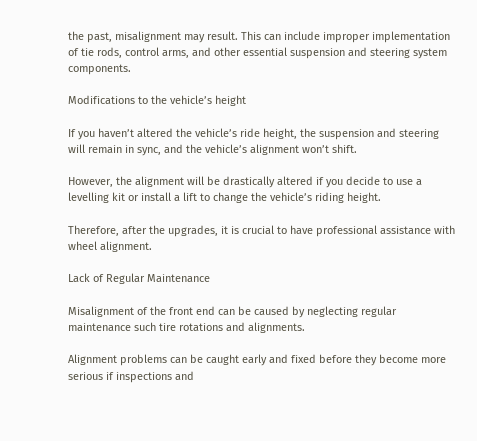the past, misalignment may result. This can include improper implementation of tie rods, control arms, and other essential suspension and steering system components.

Modifications to the vehicle’s height

If you haven’t altered the vehicle’s ride height, the suspension and steering will remain in sync, and the vehicle’s alignment won’t shift.

However, the alignment will be drastically altered if you decide to use a levelling kit or install a lift to change the vehicle’s riding height.

Therefore, after the upgrades, it is crucial to have professional assistance with wheel alignment.

Lack of Regular Maintenance

Misalignment of the front end can be caused by neglecting regular maintenance such tire rotations and alignments.

Alignment problems can be caught early and fixed before they become more serious if inspections and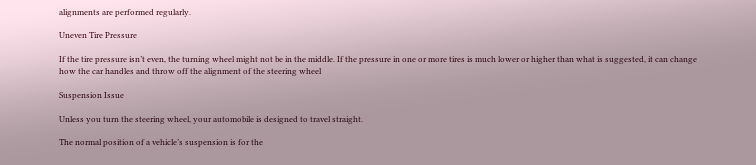alignments are performed regularly.

Uneven Tire Pressure

If the tire pressure isn’t even, the turning wheel might not be in the middle. If the pressure in one or more tires is much lower or higher than what is suggested, it can change how the car handles and throw off the alignment of the steering wheel

Suspension Issue

Unless you turn the steering wheel, your automobile is designed to travel straight.

The normal position of a vehicle’s suspension is for the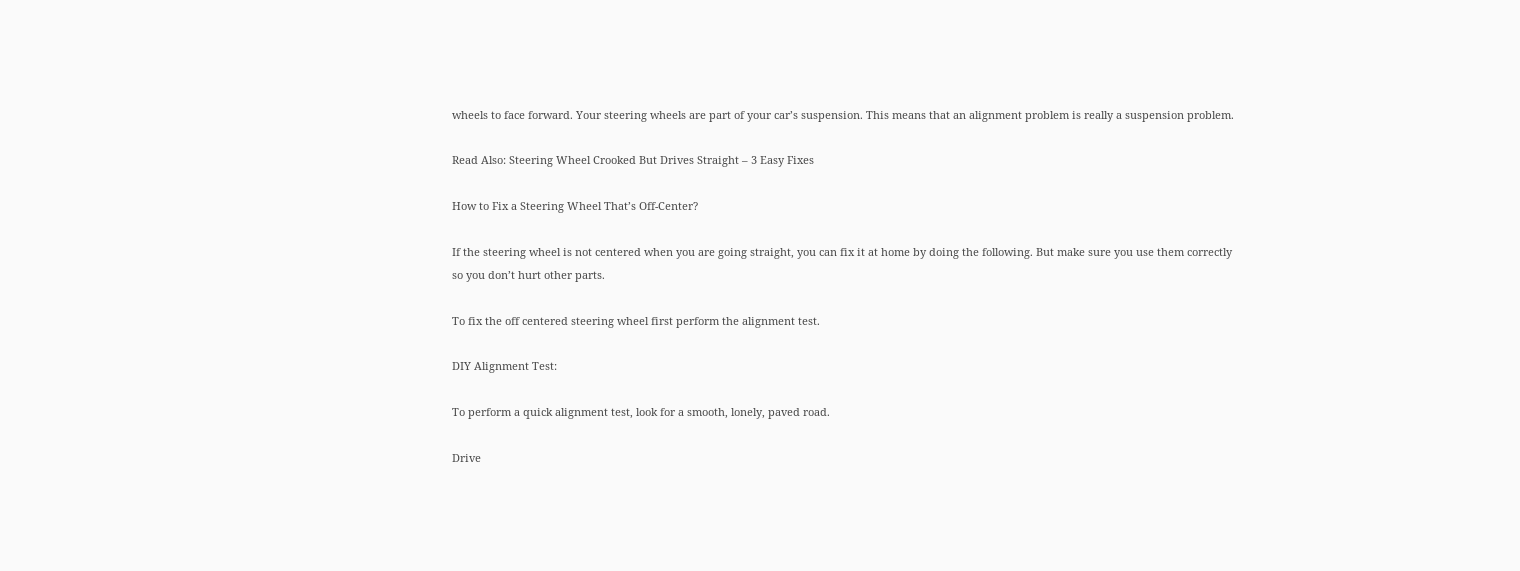wheels to face forward. Your steering wheels are part of your car’s suspension. This means that an alignment problem is really a suspension problem.

Read Also: Steering Wheel Crooked But Drives Straight – 3 Easy Fixes

How to Fix a Steering Wheel That’s Off-Center?

If the steering wheel is not centered when you are going straight, you can fix it at home by doing the following. But make sure you use them correctly so you don’t hurt other parts.

To fix the off centered steering wheel first perform the alignment test.

DIY Alignment Test:

To perform a quick alignment test, look for a smooth, lonely, paved road.

Drive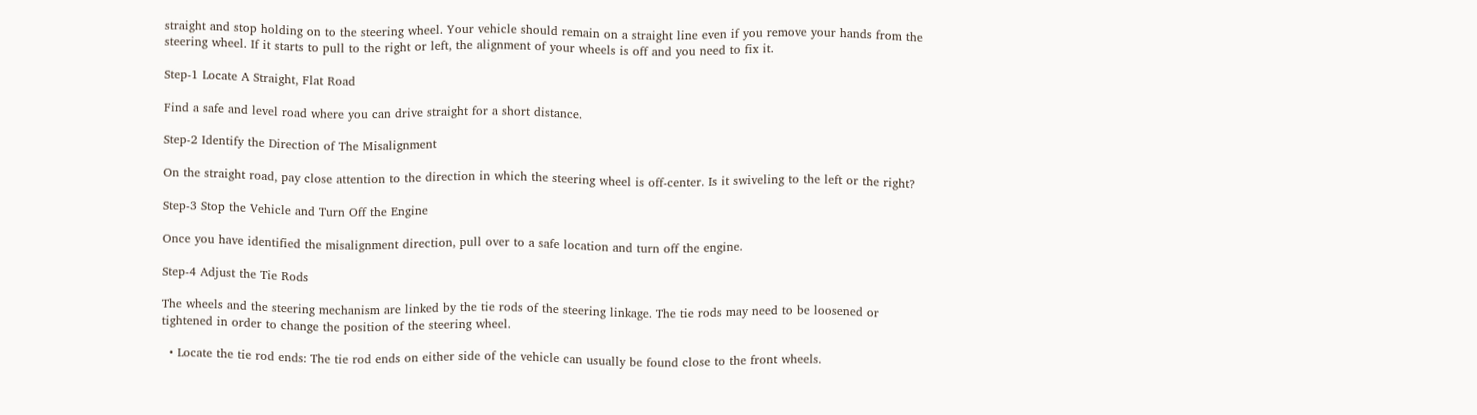straight and stop holding on to the steering wheel. Your vehicle should remain on a straight line even if you remove your hands from the steering wheel. If it starts to pull to the right or left, the alignment of your wheels is off and you need to fix it.

Step-1 Locate A Straight, Flat Road

Find a safe and level road where you can drive straight for a short distance.

Step-2 Identify the Direction of The Misalignment

On the straight road, pay close attention to the direction in which the steering wheel is off-center. Is it swiveling to the left or the right?

Step-3 Stop the Vehicle and Turn Off the Engine

Once you have identified the misalignment direction, pull over to a safe location and turn off the engine.

Step-4 Adjust the Tie Rods

The wheels and the steering mechanism are linked by the tie rods of the steering linkage. The tie rods may need to be loosened or tightened in order to change the position of the steering wheel.

  • Locate the tie rod ends: The tie rod ends on either side of the vehicle can usually be found close to the front wheels.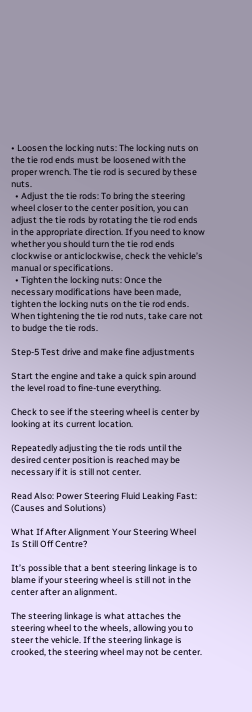• Loosen the locking nuts: The locking nuts on the tie rod ends must be loosened with the proper wrench. The tie rod is secured by these nuts.
  • Adjust the tie rods: To bring the steering wheel closer to the center position, you can adjust the tie rods by rotating the tie rod ends in the appropriate direction. If you need to know whether you should turn the tie rod ends clockwise or anticlockwise, check the vehicle’s manual or specifications.
  • Tighten the locking nuts: Once the necessary modifications have been made, tighten the locking nuts on the tie rod ends. When tightening the tie rod nuts, take care not to budge the tie rods.

Step-5 Test drive and make fine adjustments

Start the engine and take a quick spin around the level road to fine-tune everything.

Check to see if the steering wheel is center by looking at its current location.

Repeatedly adjusting the tie rods until the desired center position is reached may be necessary if it is still not center.

Read Also: Power Steering Fluid Leaking Fast: (Causes and Solutions)

What If After Alignment Your Steering Wheel Is Still Off Centre?

It’s possible that a bent steering linkage is to blame if your steering wheel is still not in the center after an alignment.

The steering linkage is what attaches the steering wheel to the wheels, allowing you to steer the vehicle. If the steering linkage is crooked, the steering wheel may not be center.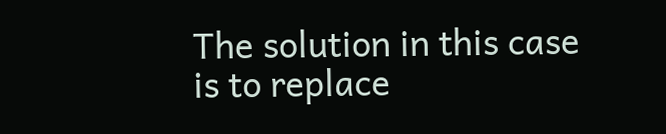The solution in this case is to replace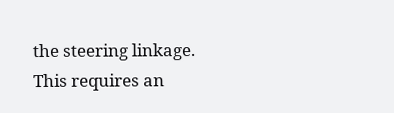the steering linkage. This requires an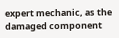expert mechanic, as the damaged component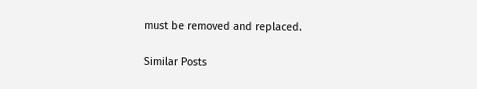must be removed and replaced.

Similar Posts